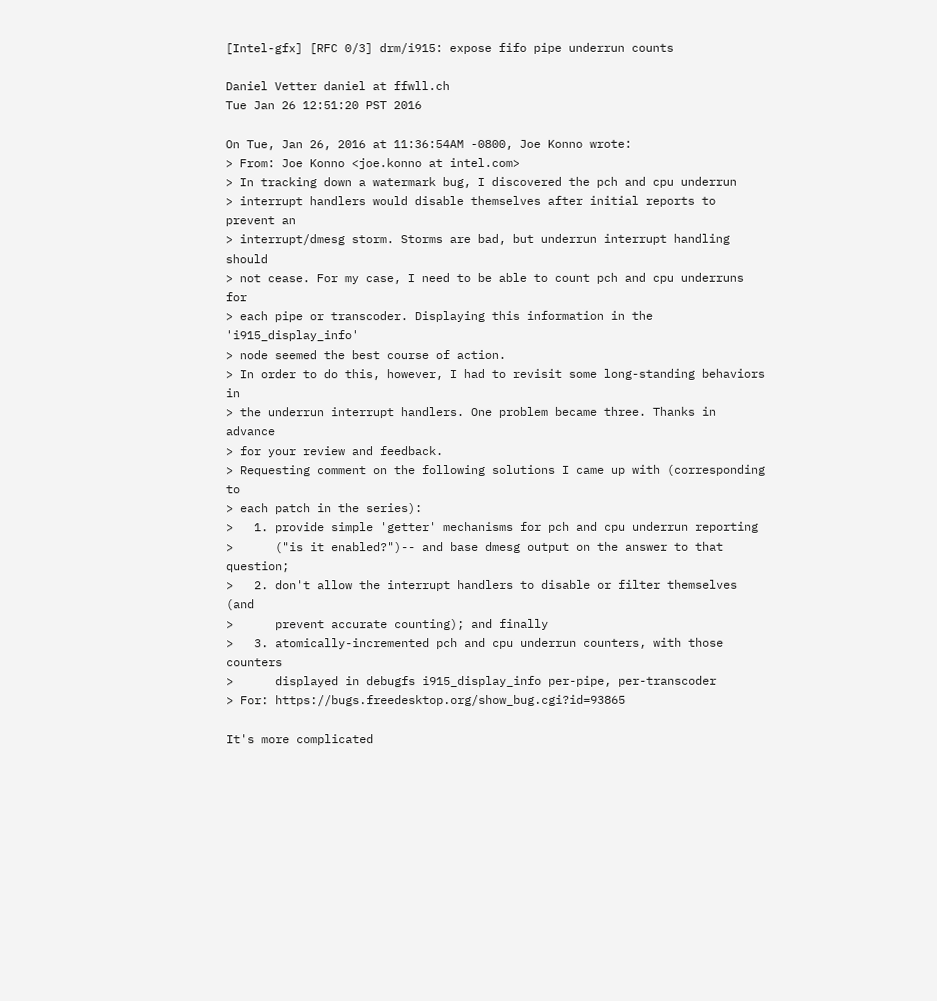[Intel-gfx] [RFC 0/3] drm/i915: expose fifo pipe underrun counts

Daniel Vetter daniel at ffwll.ch
Tue Jan 26 12:51:20 PST 2016

On Tue, Jan 26, 2016 at 11:36:54AM -0800, Joe Konno wrote:
> From: Joe Konno <joe.konno at intel.com>
> In tracking down a watermark bug, I discovered the pch and cpu underrun
> interrupt handlers would disable themselves after initial reports to prevent an
> interrupt/dmesg storm. Storms are bad, but underrun interrupt handling should
> not cease. For my case, I need to be able to count pch and cpu underruns for
> each pipe or transcoder. Displaying this information in the 'i915_display_info'
> node seemed the best course of action.
> In order to do this, however, I had to revisit some long-standing behaviors in
> the underrun interrupt handlers. One problem became three. Thanks in advance
> for your review and feedback.
> Requesting comment on the following solutions I came up with (corresponding to
> each patch in the series):
>   1. provide simple 'getter' mechanisms for pch and cpu underrun reporting
>      ("is it enabled?")-- and base dmesg output on the answer to that question;
>   2. don't allow the interrupt handlers to disable or filter themselves (and
>      prevent accurate counting); and finally
>   3. atomically-incremented pch and cpu underrun counters, with those counters
>      displayed in debugfs i915_display_info per-pipe, per-transcoder
> For: https://bugs.freedesktop.org/show_bug.cgi?id=93865

It's more complicated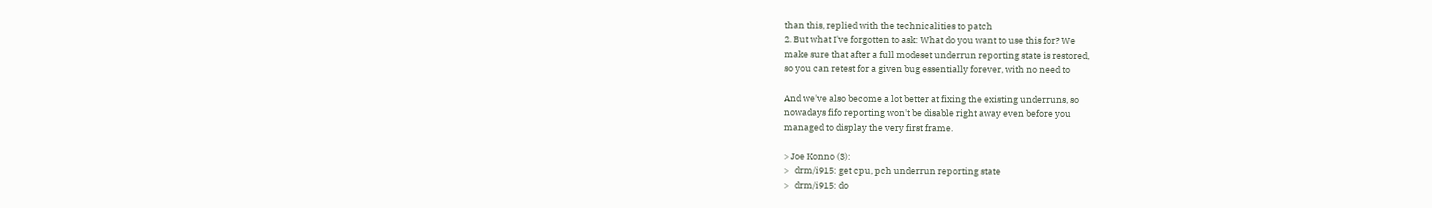than this, replied with the technicalities to patch
2. But what I've forgotten to ask: What do you want to use this for? We
make sure that after a full modeset underrun reporting state is restored,
so you can retest for a given bug essentially forever, with no need to

And we've also become a lot better at fixing the existing underruns, so
nowadays fifo reporting won't be disable right away even before you
managed to display the very first frame.

> Joe Konno (3):
>   drm/i915: get cpu, pch underrun reporting state
>   drm/i915: do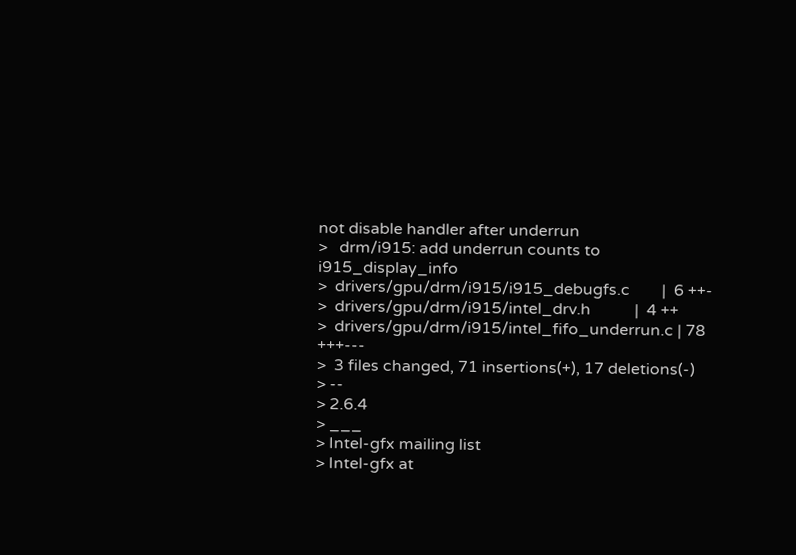not disable handler after underrun
>   drm/i915: add underrun counts to i915_display_info
>  drivers/gpu/drm/i915/i915_debugfs.c        |  6 ++-
>  drivers/gpu/drm/i915/intel_drv.h           |  4 ++
>  drivers/gpu/drm/i915/intel_fifo_underrun.c | 78 +++---
>  3 files changed, 71 insertions(+), 17 deletions(-)
> --
> 2.6.4
> ___
> Intel-gfx mailing list
> Intel-gfx at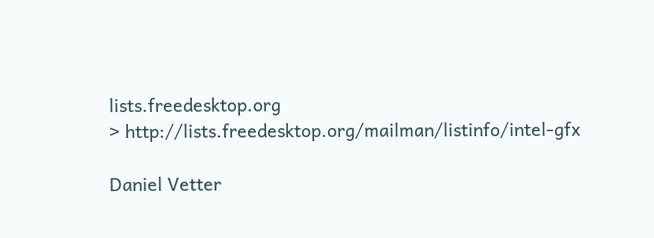lists.freedesktop.org
> http://lists.freedesktop.org/mailman/listinfo/intel-gfx

Daniel Vetter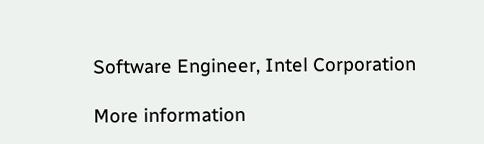Software Engineer, Intel Corporation

More information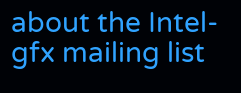about the Intel-gfx mailing list